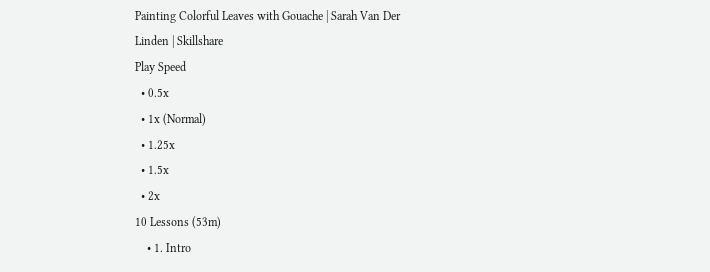Painting Colorful Leaves with Gouache | Sarah Van Der Linden | Skillshare
Play Speed
  • 0.5x
  • 1x (Normal)
  • 1.25x
  • 1.5x
  • 2x
10 Lessons (53m)
    • 1. Intro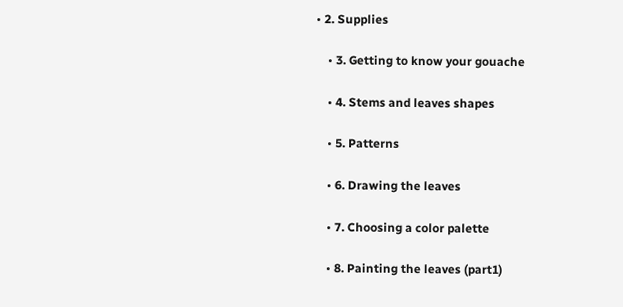• 2. Supplies

    • 3. Getting to know your gouache

    • 4. Stems and leaves shapes

    • 5. Patterns

    • 6. Drawing the leaves

    • 7. Choosing a color palette

    • 8. Painting the leaves (part1)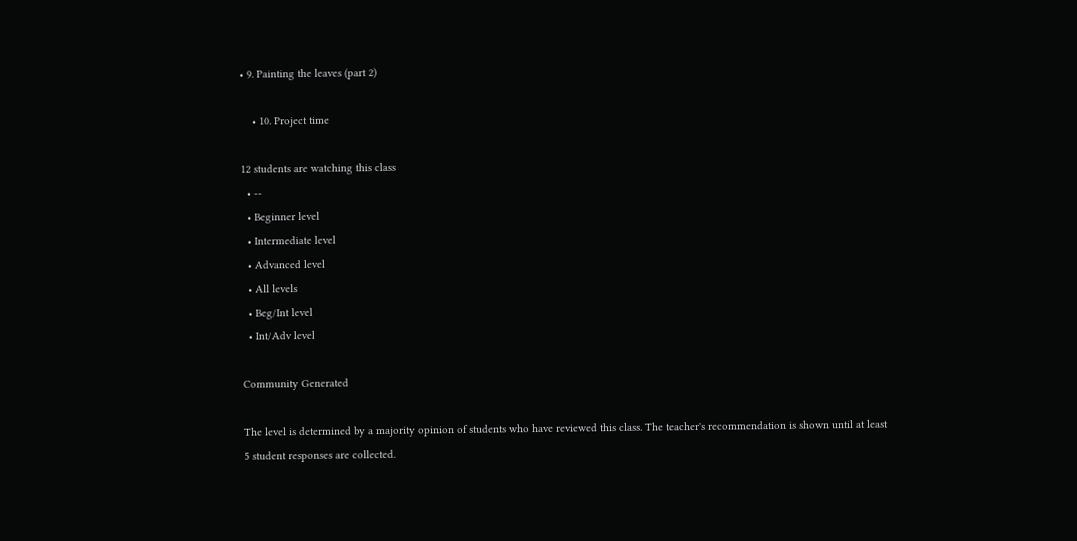• 9. Painting the leaves (part 2)

    • 10. Project time

12 students are watching this class
  • --
  • Beginner level
  • Intermediate level
  • Advanced level
  • All levels
  • Beg/Int level
  • Int/Adv level

Community Generated

The level is determined by a majority opinion of students who have reviewed this class. The teacher's recommendation is shown until at least 5 student responses are collected.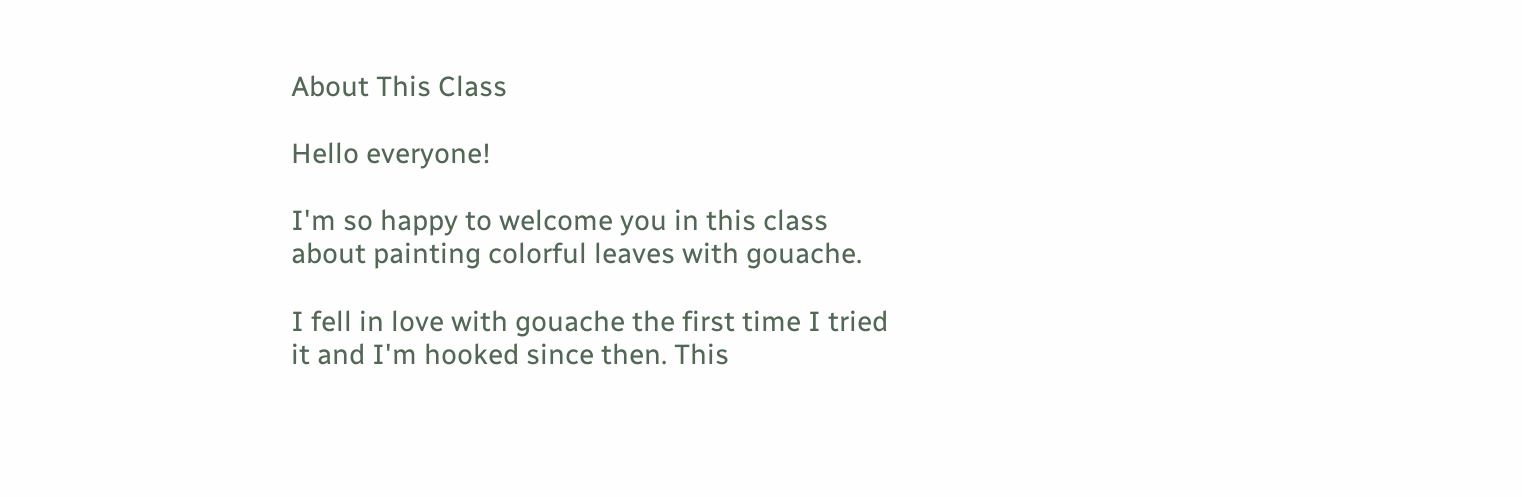About This Class

Hello everyone!

I'm so happy to welcome you in this class about painting colorful leaves with gouache.

I fell in love with gouache the first time I tried it and I'm hooked since then. This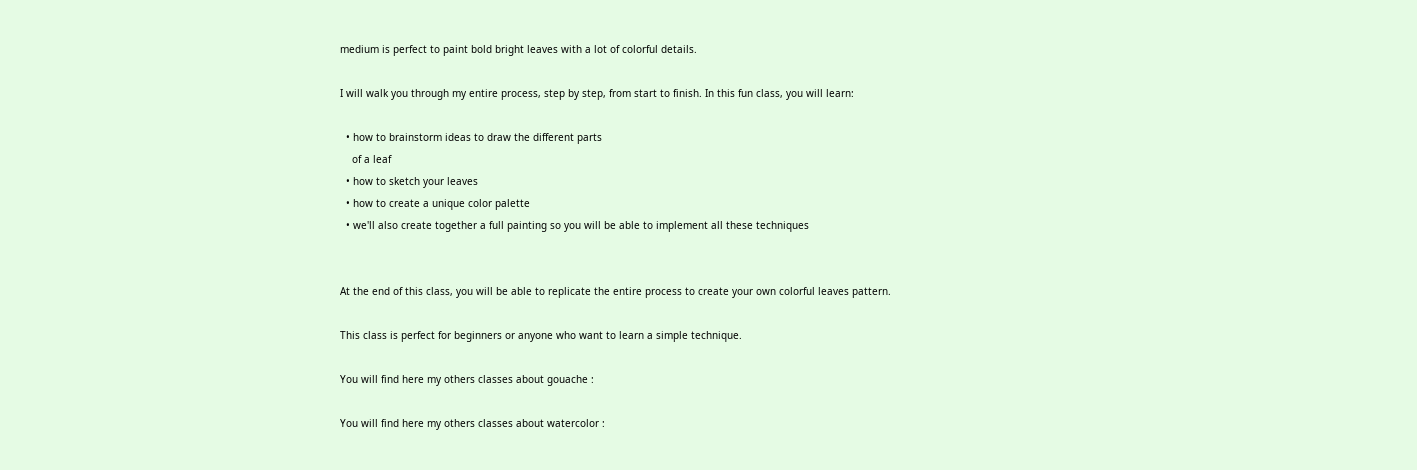medium is perfect to paint bold bright leaves with a lot of colorful details.

I will walk you through my entire process, step by step, from start to finish. In this fun class, you will learn:

  • how to brainstorm ideas to draw the different parts
    of a leaf
  • how to sketch your leaves
  • how to create a unique color palette
  • we'll also create together a full painting so you will be able to implement all these techniques


At the end of this class, you will be able to replicate the entire process to create your own colorful leaves pattern.

This class is perfect for beginners or anyone who want to learn a simple technique.

You will find here my others classes about gouache :

You will find here my others classes about watercolor :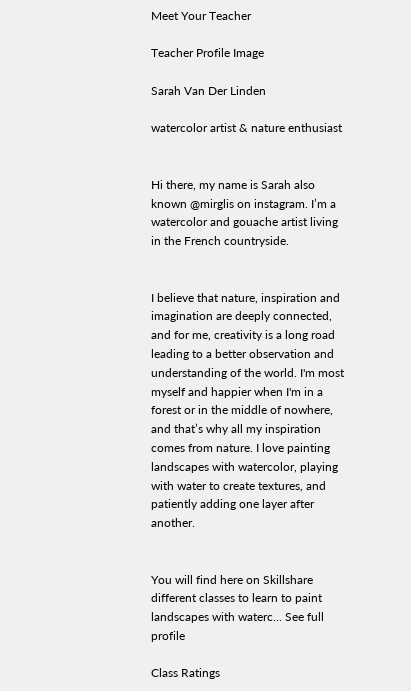Meet Your Teacher

Teacher Profile Image

Sarah Van Der Linden

watercolor artist & nature enthusiast


Hi there, my name is Sarah also known @mirglis on instagram. I’m a watercolor and gouache artist living in the French countryside.


I believe that nature, inspiration and imagination are deeply connected, and for me, creativity is a long road leading to a better observation and understanding of the world. I'm most myself and happier when I'm in a forest or in the middle of nowhere, and that’s why all my inspiration comes from nature. I love painting landscapes with watercolor, playing with water to create textures, and patiently adding one layer after another.


You will find here on Skillshare different classes to learn to paint landscapes with waterc... See full profile

Class Ratings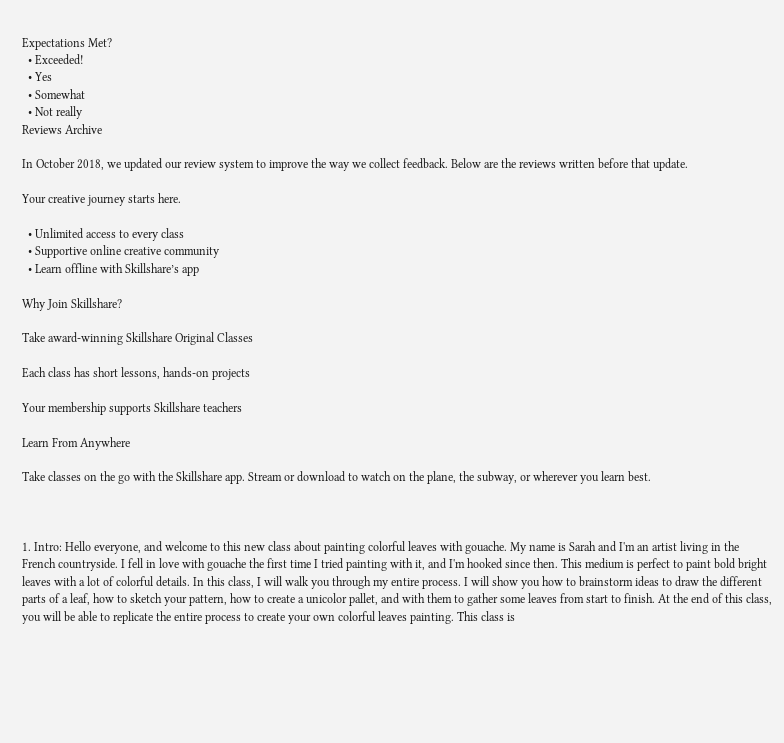Expectations Met?
  • Exceeded!
  • Yes
  • Somewhat
  • Not really
Reviews Archive

In October 2018, we updated our review system to improve the way we collect feedback. Below are the reviews written before that update.

Your creative journey starts here.

  • Unlimited access to every class
  • Supportive online creative community
  • Learn offline with Skillshare’s app

Why Join Skillshare?

Take award-winning Skillshare Original Classes

Each class has short lessons, hands-on projects

Your membership supports Skillshare teachers

Learn From Anywhere

Take classes on the go with the Skillshare app. Stream or download to watch on the plane, the subway, or wherever you learn best.



1. Intro: Hello everyone, and welcome to this new class about painting colorful leaves with gouache. My name is Sarah and I'm an artist living in the French countryside. I fell in love with gouache the first time I tried painting with it, and I'm hooked since then. This medium is perfect to paint bold bright leaves with a lot of colorful details. In this class, I will walk you through my entire process. I will show you how to brainstorm ideas to draw the different parts of a leaf, how to sketch your pattern, how to create a unicolor pallet, and with them to gather some leaves from start to finish. At the end of this class, you will be able to replicate the entire process to create your own colorful leaves painting. This class is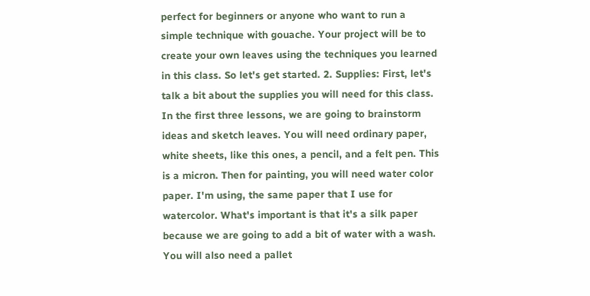perfect for beginners or anyone who want to run a simple technique with gouache. Your project will be to create your own leaves using the techniques you learned in this class. So let's get started. 2. Supplies: First, let's talk a bit about the supplies you will need for this class. In the first three lessons, we are going to brainstorm ideas and sketch leaves. You will need ordinary paper, white sheets, like this ones, a pencil, and a felt pen. This is a micron. Then for painting, you will need water color paper. I'm using, the same paper that I use for watercolor. What's important is that it's a silk paper because we are going to add a bit of water with a wash. You will also need a pallet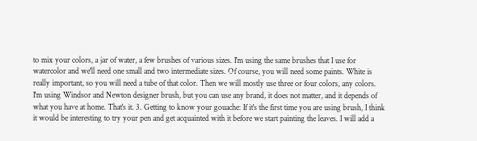to mix your colors, a jar of water, a few brushes of various sizes. I'm using the same brushes that I use for watercolor and we'll need one small and two intermediate sizes. Of course, you will need some paints. White is really important, so you will need a tube of that color. Then we will mostly use three or four colors, any colors. I'm using Windsor and Newton designer brush, but you can use any brand, it does not matter, and it depends of what you have at home. That's it. 3. Getting to know your gouache: If it's the first time you are using brush, I think it would be interesting to try your pen and get acquainted with it before we start painting the leaves. I will add a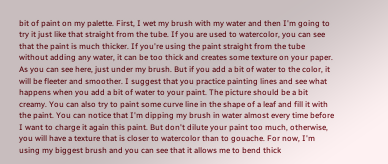bit of paint on my palette. First, I wet my brush with my water and then I'm going to try it just like that straight from the tube. If you are used to watercolor, you can see that the paint is much thicker. If you're using the paint straight from the tube without adding any water, it can be too thick and creates some texture on your paper. As you can see here, just under my brush. But if you add a bit of water to the color, it will be fleeter and smoother. I suggest that you practice painting lines and see what happens when you add a bit of water to your paint. The picture should be a bit creamy. You can also try to paint some curve line in the shape of a leaf and fill it with the paint. You can notice that I'm dipping my brush in water almost every time before I want to charge it again this paint. But don't dilute your paint too much, otherwise, you will have a texture that is closer to watercolor than to gouache. For now, I'm using my biggest brush and you can see that it allows me to bend thick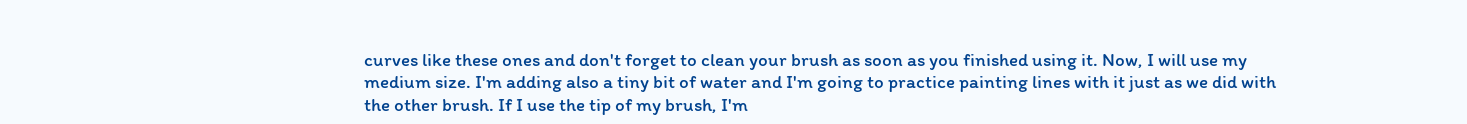curves like these ones and don't forget to clean your brush as soon as you finished using it. Now, I will use my medium size. I'm adding also a tiny bit of water and I'm going to practice painting lines with it just as we did with the other brush. If I use the tip of my brush, I'm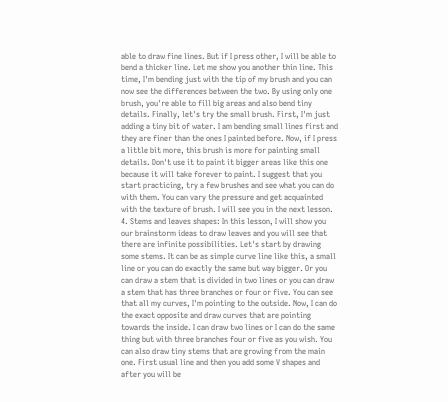able to draw fine lines. But if I press other, I will be able to bend a thicker line. Let me show you another thin line. This time, I'm bending just with the tip of my brush and you can now see the differences between the two. By using only one brush, you're able to fill big areas and also bend tiny details. Finally, let's try the small brush. First, I'm just adding a tiny bit of water. I am bending small lines first and they are finer than the ones I painted before. Now, if I press a little bit more, this brush is more for painting small details. Don't use it to paint it bigger areas like this one because it will take forever to paint. I suggest that you start practicing, try a few brushes and see what you can do with them. You can vary the pressure and get acquainted with the texture of brush. I will see you in the next lesson. 4. Stems and leaves shapes: In this lesson, I will show you our brainstorm ideas to draw leaves and you will see that there are infinite possibilities. Let's start by drawing some stems. It can be as simple curve line like this, a small line or you can do exactly the same but way bigger. Or you can draw a stem that is divided in two lines or you can draw a stem that has three branches or four or five. You can see that all my curves, I'm pointing to the outside. Now, I can do the exact opposite and draw curves that are pointing towards the inside. I can draw two lines or I can do the same thing but with three branches four or five as you wish. You can also draw tiny stems that are growing from the main one. First usual line and then you add some V shapes and after you will be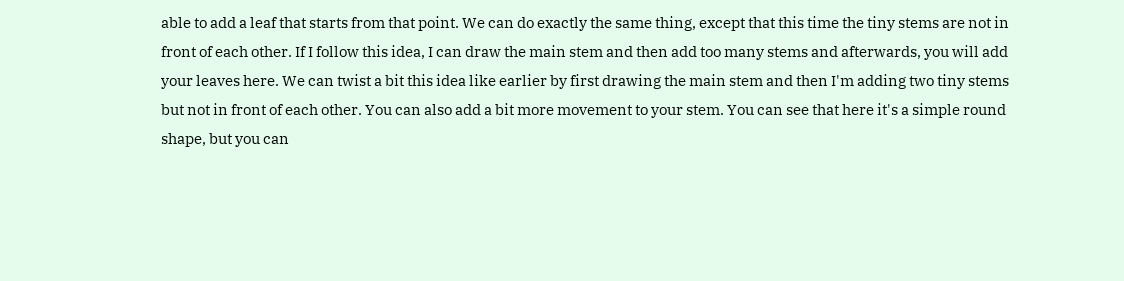able to add a leaf that starts from that point. We can do exactly the same thing, except that this time the tiny stems are not in front of each other. If I follow this idea, I can draw the main stem and then add too many stems and afterwards, you will add your leaves here. We can twist a bit this idea like earlier by first drawing the main stem and then I'm adding two tiny stems but not in front of each other. You can also add a bit more movement to your stem. You can see that here it's a simple round shape, but you can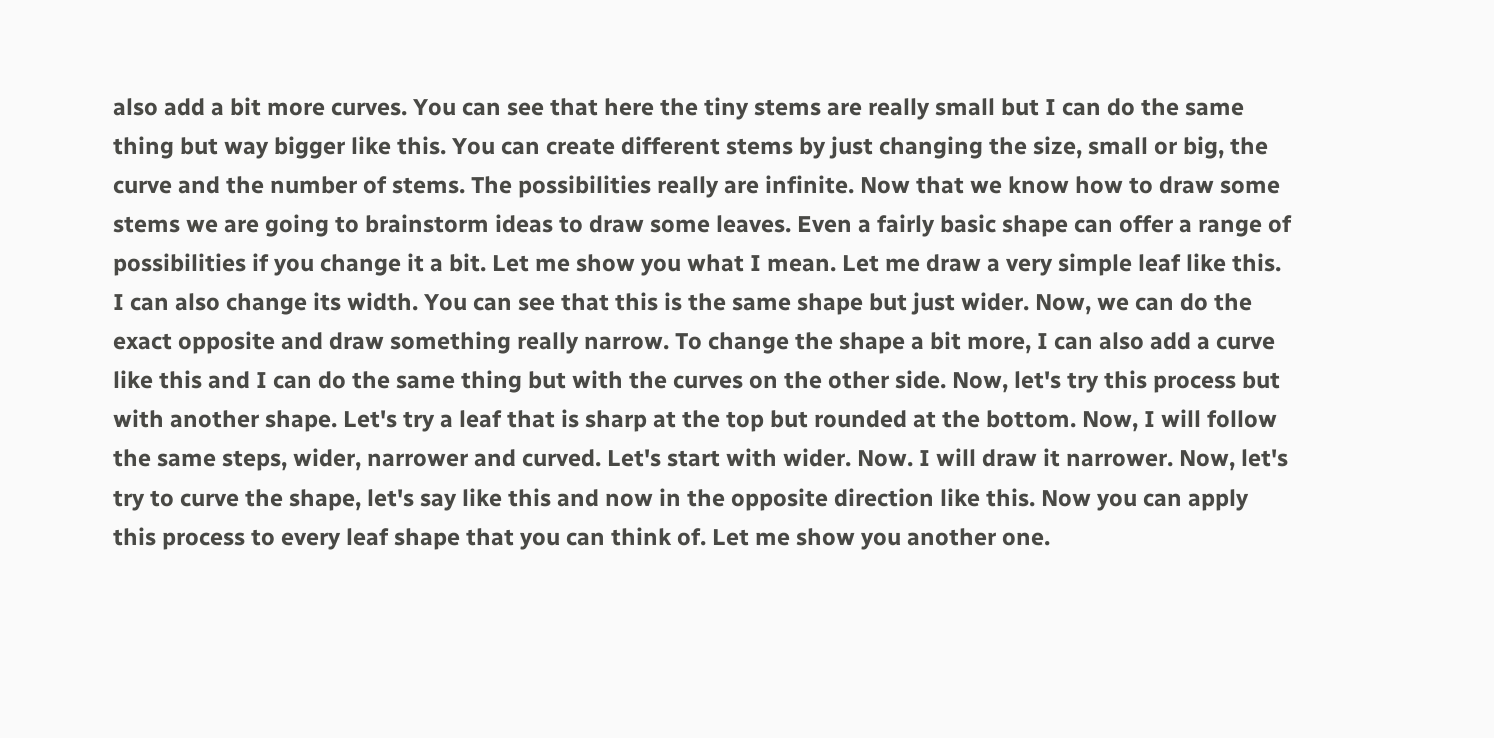also add a bit more curves. You can see that here the tiny stems are really small but I can do the same thing but way bigger like this. You can create different stems by just changing the size, small or big, the curve and the number of stems. The possibilities really are infinite. Now that we know how to draw some stems we are going to brainstorm ideas to draw some leaves. Even a fairly basic shape can offer a range of possibilities if you change it a bit. Let me show you what I mean. Let me draw a very simple leaf like this. I can also change its width. You can see that this is the same shape but just wider. Now, we can do the exact opposite and draw something really narrow. To change the shape a bit more, I can also add a curve like this and I can do the same thing but with the curves on the other side. Now, let's try this process but with another shape. Let's try a leaf that is sharp at the top but rounded at the bottom. Now, I will follow the same steps, wider, narrower and curved. Let's start with wider. Now. I will draw it narrower. Now, let's try to curve the shape, let's say like this and now in the opposite direction like this. Now you can apply this process to every leaf shape that you can think of. Let me show you another one.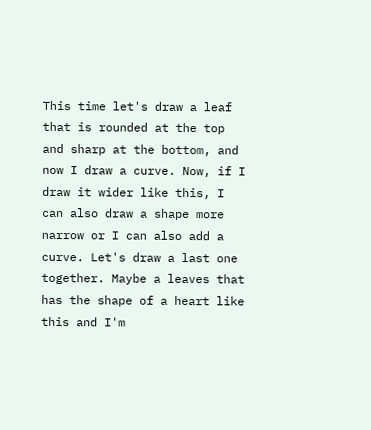This time let's draw a leaf that is rounded at the top and sharp at the bottom, and now I draw a curve. Now, if I draw it wider like this, I can also draw a shape more narrow or I can also add a curve. Let's draw a last one together. Maybe a leaves that has the shape of a heart like this and I'm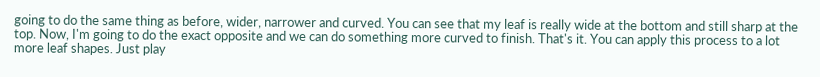going to do the same thing as before, wider, narrower and curved. You can see that my leaf is really wide at the bottom and still sharp at the top. Now, I'm going to do the exact opposite and we can do something more curved to finish. That's it. You can apply this process to a lot more leaf shapes. Just play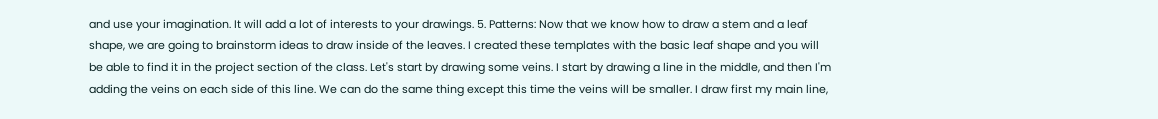and use your imagination. It will add a lot of interests to your drawings. 5. Patterns: Now that we know how to draw a stem and a leaf shape, we are going to brainstorm ideas to draw inside of the leaves. I created these templates with the basic leaf shape and you will be able to find it in the project section of the class. Let's start by drawing some veins. I start by drawing a line in the middle, and then I'm adding the veins on each side of this line. We can do the same thing except this time the veins will be smaller. I draw first my main line,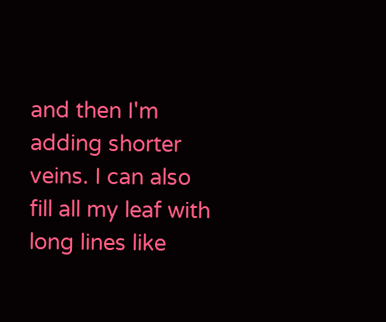and then I'm adding shorter veins. I can also fill all my leaf with long lines like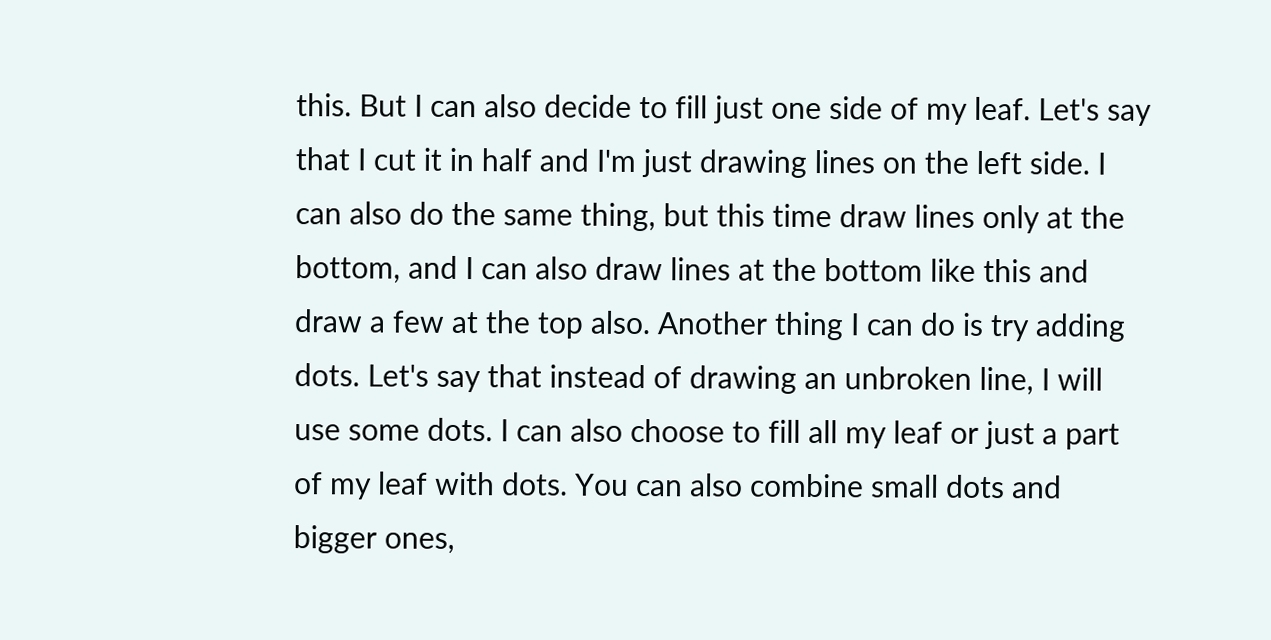this. But I can also decide to fill just one side of my leaf. Let's say that I cut it in half and I'm just drawing lines on the left side. I can also do the same thing, but this time draw lines only at the bottom, and I can also draw lines at the bottom like this and draw a few at the top also. Another thing I can do is try adding dots. Let's say that instead of drawing an unbroken line, I will use some dots. I can also choose to fill all my leaf or just a part of my leaf with dots. You can also combine small dots and bigger ones,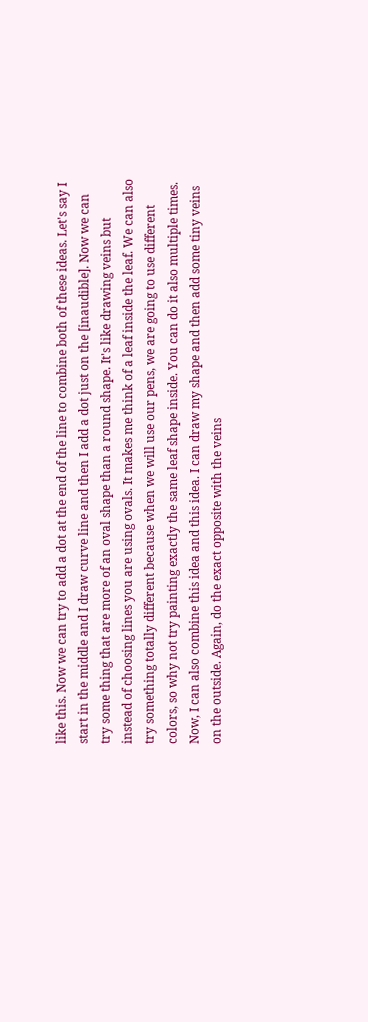like this. Now we can try to add a dot at the end of the line to combine both of these ideas. Let's say I start in the middle and I draw curve line and then I add a dot just on the [inaudible]. Now we can try some thing that are more of an oval shape than a round shape. It's like drawing veins but instead of choosing lines you are using ovals. It makes me think of a leaf inside the leaf. We can also try something totally different because when we will use our pens, we are going to use different colors, so why not try painting exactly the same leaf shape inside. You can do it also multiple times. Now, I can also combine this idea and this idea. I can draw my shape and then add some tiny veins on the outside. Again, do the exact opposite with the veins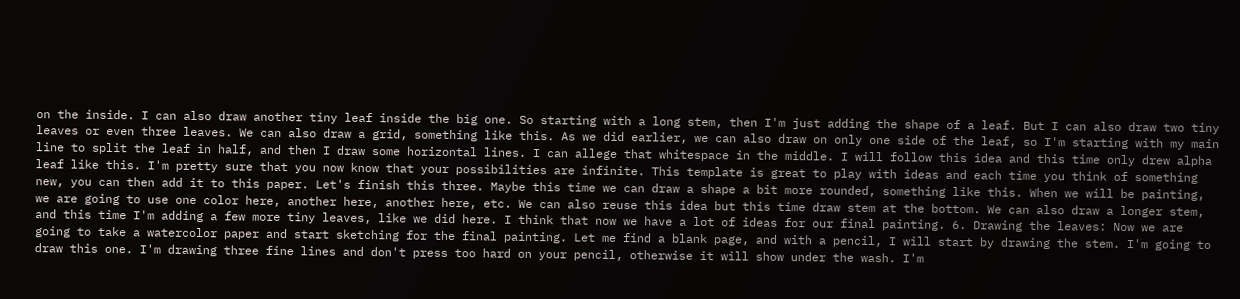on the inside. I can also draw another tiny leaf inside the big one. So starting with a long stem, then I'm just adding the shape of a leaf. But I can also draw two tiny leaves or even three leaves. We can also draw a grid, something like this. As we did earlier, we can also draw on only one side of the leaf, so I'm starting with my main line to split the leaf in half, and then I draw some horizontal lines. I can allege that whitespace in the middle. I will follow this idea and this time only drew alpha leaf like this. I'm pretty sure that you now know that your possibilities are infinite. This template is great to play with ideas and each time you think of something new, you can then add it to this paper. Let's finish this three. Maybe this time we can draw a shape a bit more rounded, something like this. When we will be painting, we are going to use one color here, another here, another here, etc. We can also reuse this idea but this time draw stem at the bottom. We can also draw a longer stem, and this time I'm adding a few more tiny leaves, like we did here. I think that now we have a lot of ideas for our final painting. 6. Drawing the leaves: Now we are going to take a watercolor paper and start sketching for the final painting. Let me find a blank page, and with a pencil, I will start by drawing the stem. I'm going to draw this one. I'm drawing three fine lines and don't press too hard on your pencil, otherwise it will show under the wash. I'm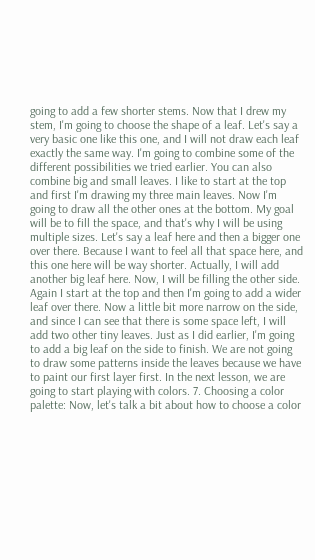going to add a few shorter stems. Now that I drew my stem, I'm going to choose the shape of a leaf. Let's say a very basic one like this one, and I will not draw each leaf exactly the same way. I'm going to combine some of the different possibilities we tried earlier. You can also combine big and small leaves. I like to start at the top and first I'm drawing my three main leaves. Now I'm going to draw all the other ones at the bottom. My goal will be to fill the space, and that's why I will be using multiple sizes. Let's say a leaf here and then a bigger one over there. Because I want to feel all that space here, and this one here will be way shorter. Actually, I will add another big leaf here. Now, I will be filling the other side. Again I start at the top and then I'm going to add a wider leaf over there. Now a little bit more narrow on the side, and since I can see that there is some space left, I will add two other tiny leaves. Just as I did earlier, I'm going to add a big leaf on the side to finish. We are not going to draw some patterns inside the leaves because we have to paint our first layer first. In the next lesson, we are going to start playing with colors. 7. Choosing a color palette: Now, let's talk a bit about how to choose a color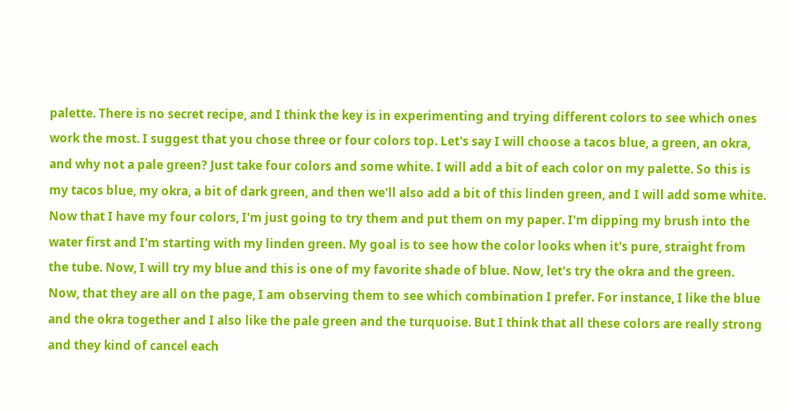palette. There is no secret recipe, and I think the key is in experimenting and trying different colors to see which ones work the most. I suggest that you chose three or four colors top. Let's say I will choose a tacos blue, a green, an okra, and why not a pale green? Just take four colors and some white. I will add a bit of each color on my palette. So this is my tacos blue, my okra, a bit of dark green, and then we'll also add a bit of this linden green, and I will add some white. Now that I have my four colors, I'm just going to try them and put them on my paper. I'm dipping my brush into the water first and I'm starting with my linden green. My goal is to see how the color looks when it's pure, straight from the tube. Now, I will try my blue and this is one of my favorite shade of blue. Now, let's try the okra and the green. Now, that they are all on the page, I am observing them to see which combination I prefer. For instance, I like the blue and the okra together and I also like the pale green and the turquoise. But I think that all these colors are really strong and they kind of cancel each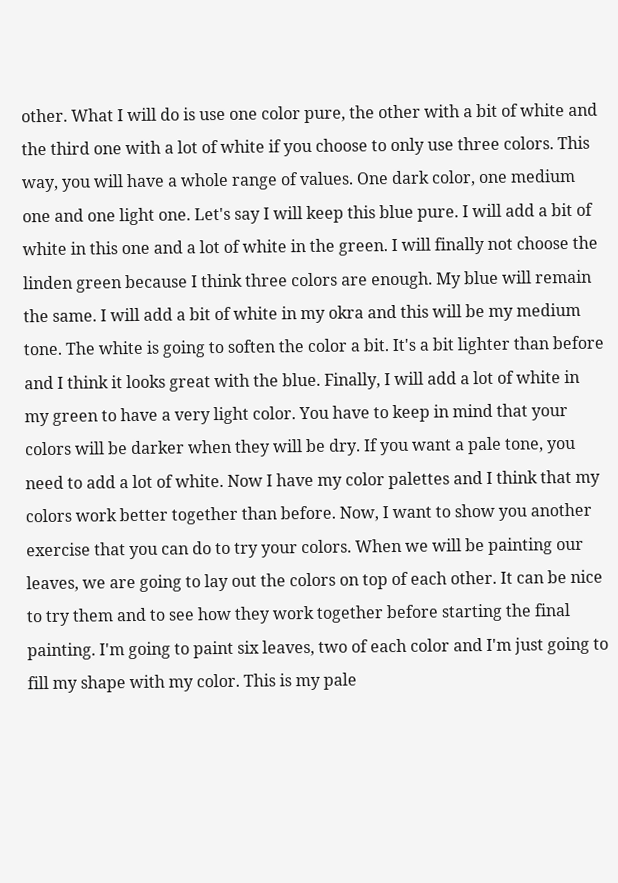other. What I will do is use one color pure, the other with a bit of white and the third one with a lot of white if you choose to only use three colors. This way, you will have a whole range of values. One dark color, one medium one and one light one. Let's say I will keep this blue pure. I will add a bit of white in this one and a lot of white in the green. I will finally not choose the linden green because I think three colors are enough. My blue will remain the same. I will add a bit of white in my okra and this will be my medium tone. The white is going to soften the color a bit. It's a bit lighter than before and I think it looks great with the blue. Finally, I will add a lot of white in my green to have a very light color. You have to keep in mind that your colors will be darker when they will be dry. If you want a pale tone, you need to add a lot of white. Now I have my color palettes and I think that my colors work better together than before. Now, I want to show you another exercise that you can do to try your colors. When we will be painting our leaves, we are going to lay out the colors on top of each other. It can be nice to try them and to see how they work together before starting the final painting. I'm going to paint six leaves, two of each color and I'm just going to fill my shape with my color. This is my pale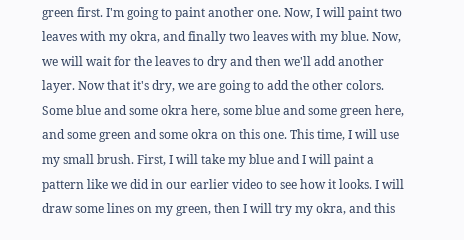green first. I'm going to paint another one. Now, I will paint two leaves with my okra, and finally two leaves with my blue. Now, we will wait for the leaves to dry and then we'll add another layer. Now that it's dry, we are going to add the other colors. Some blue and some okra here, some blue and some green here, and some green and some okra on this one. This time, I will use my small brush. First, I will take my blue and I will paint a pattern like we did in our earlier video to see how it looks. I will draw some lines on my green, then I will try my okra, and this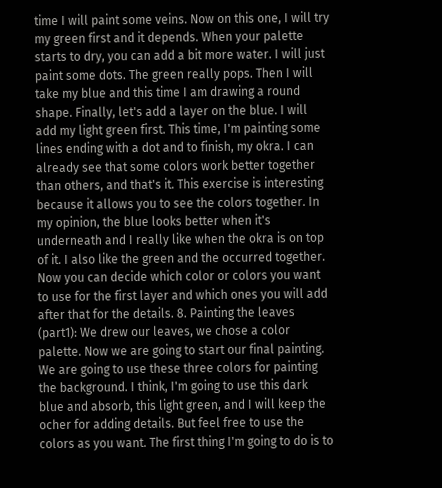time I will paint some veins. Now on this one, I will try my green first and it depends. When your palette starts to dry, you can add a bit more water. I will just paint some dots. The green really pops. Then I will take my blue and this time I am drawing a round shape. Finally, let's add a layer on the blue. I will add my light green first. This time, I'm painting some lines ending with a dot and to finish, my okra. I can already see that some colors work better together than others, and that's it. This exercise is interesting because it allows you to see the colors together. In my opinion, the blue looks better when it's underneath and I really like when the okra is on top of it. I also like the green and the occurred together. Now you can decide which color or colors you want to use for the first layer and which ones you will add after that for the details. 8. Painting the leaves (part1): We drew our leaves, we chose a color palette. Now we are going to start our final painting. We are going to use these three colors for painting the background. I think, I'm going to use this dark blue and absorb, this light green, and I will keep the ocher for adding details. But feel free to use the colors as you want. The first thing I'm going to do is to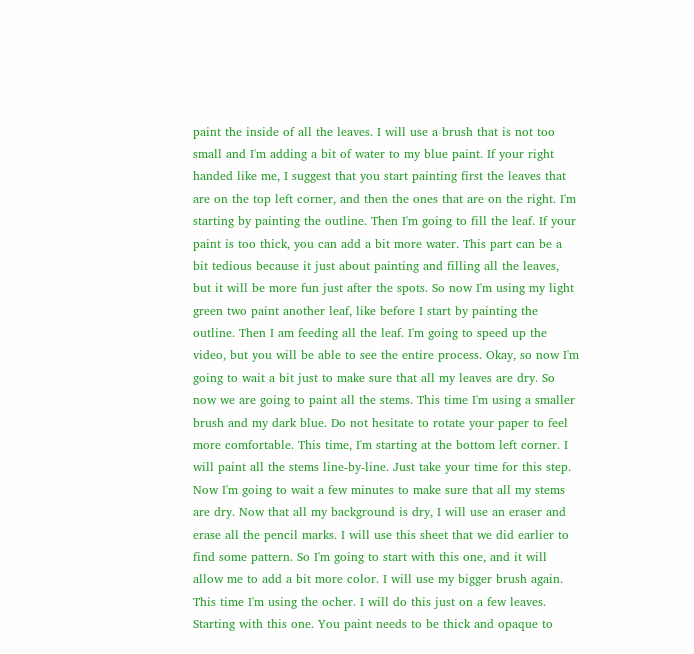paint the inside of all the leaves. I will use a brush that is not too small and I'm adding a bit of water to my blue paint. If your right handed like me, I suggest that you start painting first the leaves that are on the top left corner, and then the ones that are on the right. I'm starting by painting the outline. Then I'm going to fill the leaf. If your paint is too thick, you can add a bit more water. This part can be a bit tedious because it just about painting and filling all the leaves, but it will be more fun just after the spots. So now I'm using my light green two paint another leaf, like before I start by painting the outline. Then I am feeding all the leaf. I'm going to speed up the video, but you will be able to see the entire process. Okay, so now I'm going to wait a bit just to make sure that all my leaves are dry. So now we are going to paint all the stems. This time I'm using a smaller brush and my dark blue. Do not hesitate to rotate your paper to feel more comfortable. This time, I'm starting at the bottom left corner. I will paint all the stems line-by-line. Just take your time for this step. Now I'm going to wait a few minutes to make sure that all my stems are dry. Now that all my background is dry, I will use an eraser and erase all the pencil marks. I will use this sheet that we did earlier to find some pattern. So I'm going to start with this one, and it will allow me to add a bit more color. I will use my bigger brush again. This time I'm using the ocher. I will do this just on a few leaves. Starting with this one. You paint needs to be thick and opaque to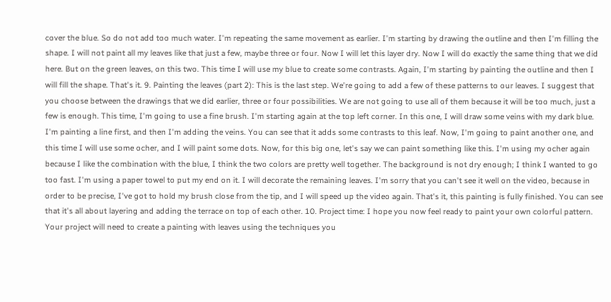cover the blue. So do not add too much water. I'm repeating the same movement as earlier. I'm starting by drawing the outline and then I'm filling the shape. I will not paint all my leaves like that just a few, maybe three or four. Now I will let this layer dry. Now I will do exactly the same thing that we did here. But on the green leaves, on this two. This time I will use my blue to create some contrasts. Again, I'm starting by painting the outline and then I will fill the shape. That's it. 9. Painting the leaves (part 2): This is the last step. We're going to add a few of these patterns to our leaves. I suggest that you choose between the drawings that we did earlier, three or four possibilities. We are not going to use all of them because it will be too much, just a few is enough. This time, I'm going to use a fine brush. I'm starting again at the top left corner. In this one, I will draw some veins with my dark blue. I'm painting a line first, and then I'm adding the veins. You can see that it adds some contrasts to this leaf. Now, I'm going to paint another one, and this time I will use some ocher, and I will paint some dots. Now, for this big one, let's say we can paint something like this. I'm using my ocher again because I like the combination with the blue, I think the two colors are pretty well together. The background is not dry enough; I think I wanted to go too fast. I'm using a paper towel to put my end on it. I will decorate the remaining leaves. I'm sorry that you can't see it well on the video, because in order to be precise, I've got to hold my brush close from the tip, and I will speed up the video again. That's it, this painting is fully finished. You can see that it's all about layering and adding the terrace on top of each other. 10. Project time: I hope you now feel ready to paint your own colorful pattern. Your project will need to create a painting with leaves using the techniques you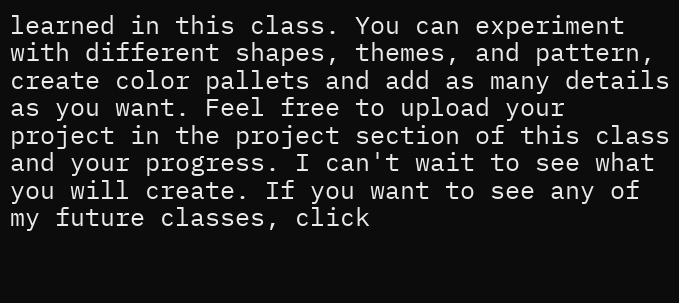learned in this class. You can experiment with different shapes, themes, and pattern, create color pallets and add as many details as you want. Feel free to upload your project in the project section of this class and your progress. I can't wait to see what you will create. If you want to see any of my future classes, click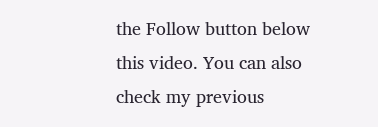the Follow button below this video. You can also check my previous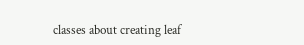classes about creating leaf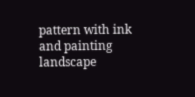pattern with ink and painting landscape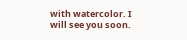with watercolor. I will see you soon.